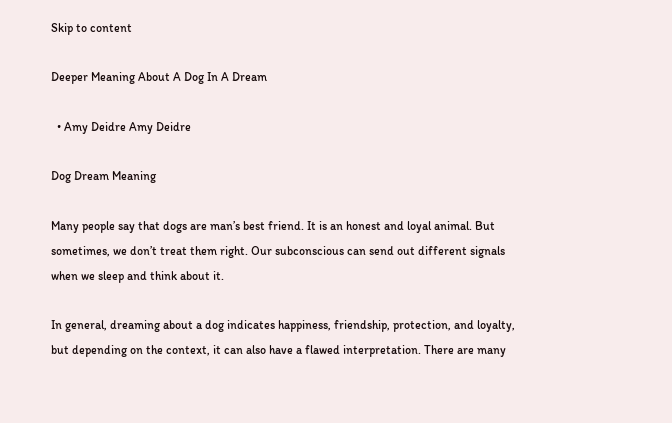Skip to content

Deeper Meaning About A Dog In A Dream

  • Amy Deidre Amy Deidre

Dog Dream Meaning

Many people say that dogs are man’s best friend. It is an honest and loyal animal. But sometimes, we don’t treat them right. Our subconscious can send out different signals when we sleep and think about it.

In general, dreaming about a dog indicates happiness, friendship, protection, and loyalty, but depending on the context, it can also have a flawed interpretation. There are many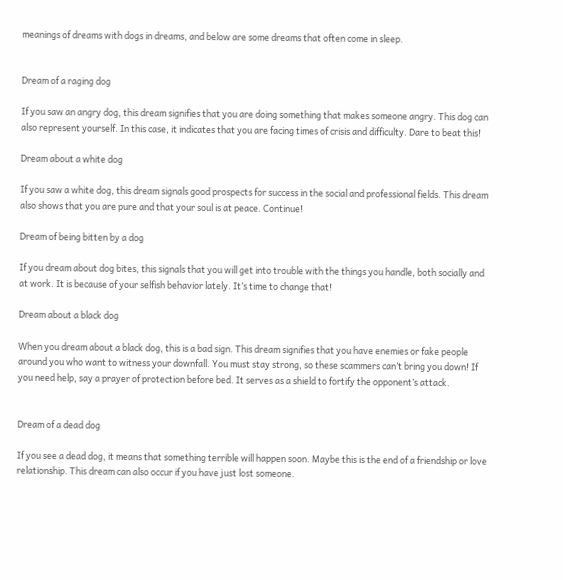meanings of dreams with dogs in dreams, and below are some dreams that often come in sleep.


Dream of a raging dog

If you saw an angry dog, this dream signifies that you are doing something that makes someone angry. This dog can also represent yourself. In this case, it indicates that you are facing times of crisis and difficulty. Dare to beat this!

Dream about a white dog

If you saw a white dog, this dream signals good prospects for success in the social and professional fields. This dream also shows that you are pure and that your soul is at peace. Continue!

Dream of being bitten by a dog

If you dream about dog bites, this signals that you will get into trouble with the things you handle, both socially and at work. It is because of your selfish behavior lately. It’s time to change that!

Dream about a black dog

When you dream about a black dog, this is a bad sign. This dream signifies that you have enemies or fake people around you who want to witness your downfall. You must stay strong, so these scammers can’t bring you down! If you need help, say a prayer of protection before bed. It serves as a shield to fortify the opponent’s attack.


Dream of a dead dog

If you see a dead dog, it means that something terrible will happen soon. Maybe this is the end of a friendship or love relationship. This dream can also occur if you have just lost someone.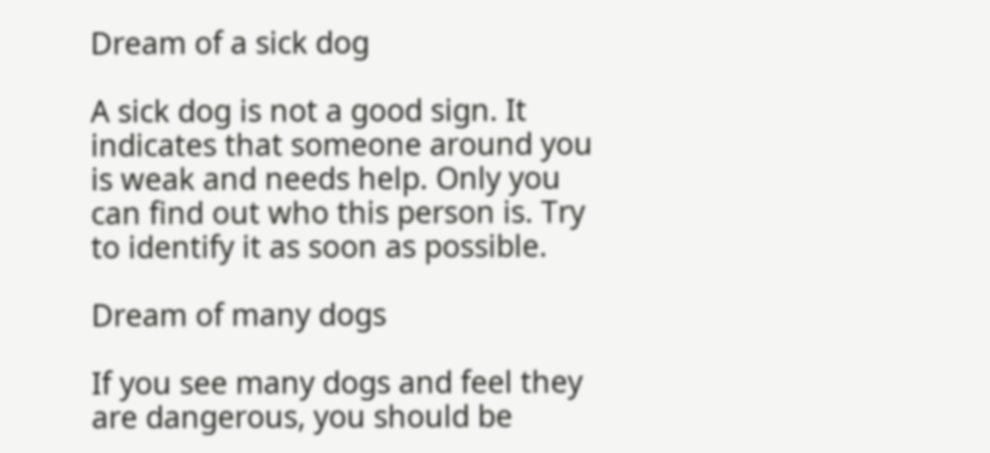Dream of a sick dog

A sick dog is not a good sign. It indicates that someone around you is weak and needs help. Only you can find out who this person is. Try to identify it as soon as possible.

Dream of many dogs

If you see many dogs and feel they are dangerous, you should be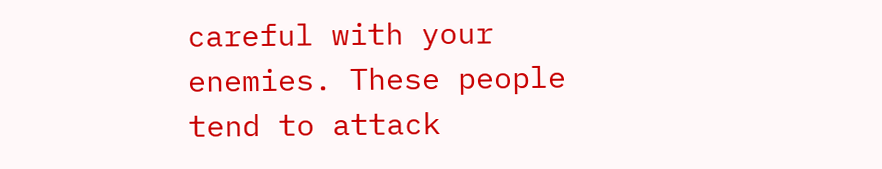careful with your enemies. These people tend to attack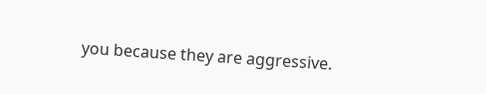you because they are aggressive.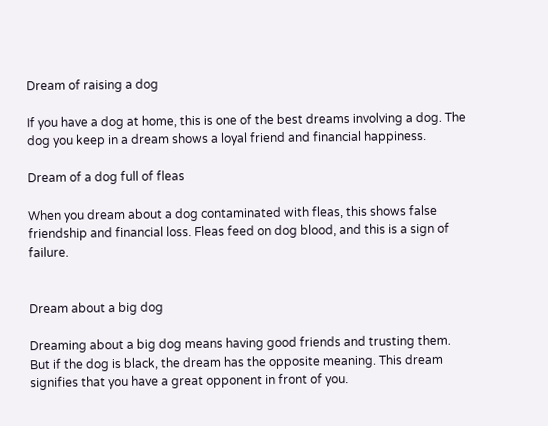Dream of raising a dog

If you have a dog at home, this is one of the best dreams involving a dog. The dog you keep in a dream shows a loyal friend and financial happiness.

Dream of a dog full of fleas

When you dream about a dog contaminated with fleas, this shows false friendship and financial loss. Fleas feed on dog blood, and this is a sign of failure.


Dream about a big dog

Dreaming about a big dog means having good friends and trusting them. But if the dog is black, the dream has the opposite meaning. This dream signifies that you have a great opponent in front of you.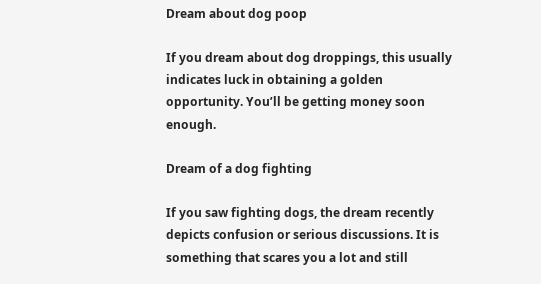Dream about dog poop

If you dream about dog droppings, this usually indicates luck in obtaining a golden opportunity. You’ll be getting money soon enough.

Dream of a dog fighting

If you saw fighting dogs, the dream recently depicts confusion or serious discussions. It is something that scares you a lot and still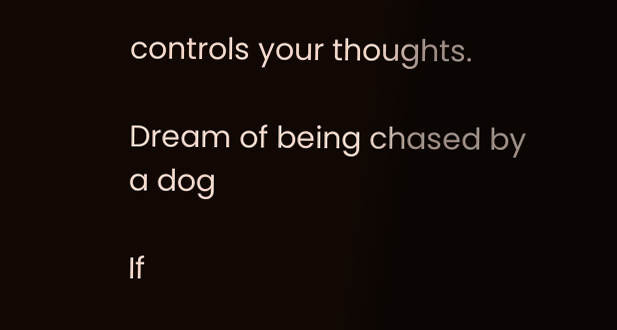controls your thoughts.

Dream of being chased by a dog

If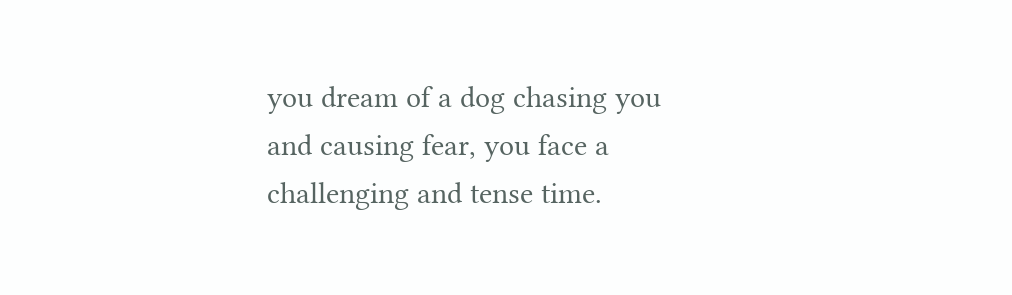you dream of a dog chasing you and causing fear, you face a challenging and tense time.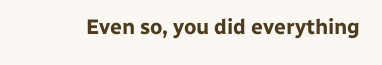Even so, you did everything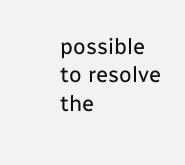possible to resolve the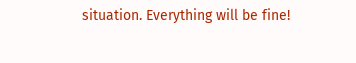situation. Everything will be fine!